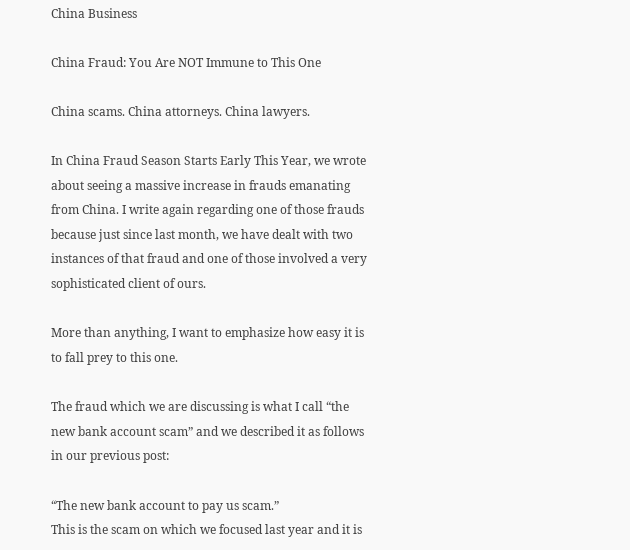China Business

China Fraud: You Are NOT Immune to This One

China scams. China attorneys. China lawyers.

In China Fraud Season Starts Early This Year, we wrote about seeing a massive increase in frauds emanating from China. I write again regarding one of those frauds because just since last month, we have dealt with two instances of that fraud and one of those involved a very sophisticated client of ours.

More than anything, I want to emphasize how easy it is to fall prey to this one.

The fraud which we are discussing is what I call “the new bank account scam” and we described it as follows in our previous post:

“The new bank account to pay us scam.”
This is the scam on which we focused last year and it is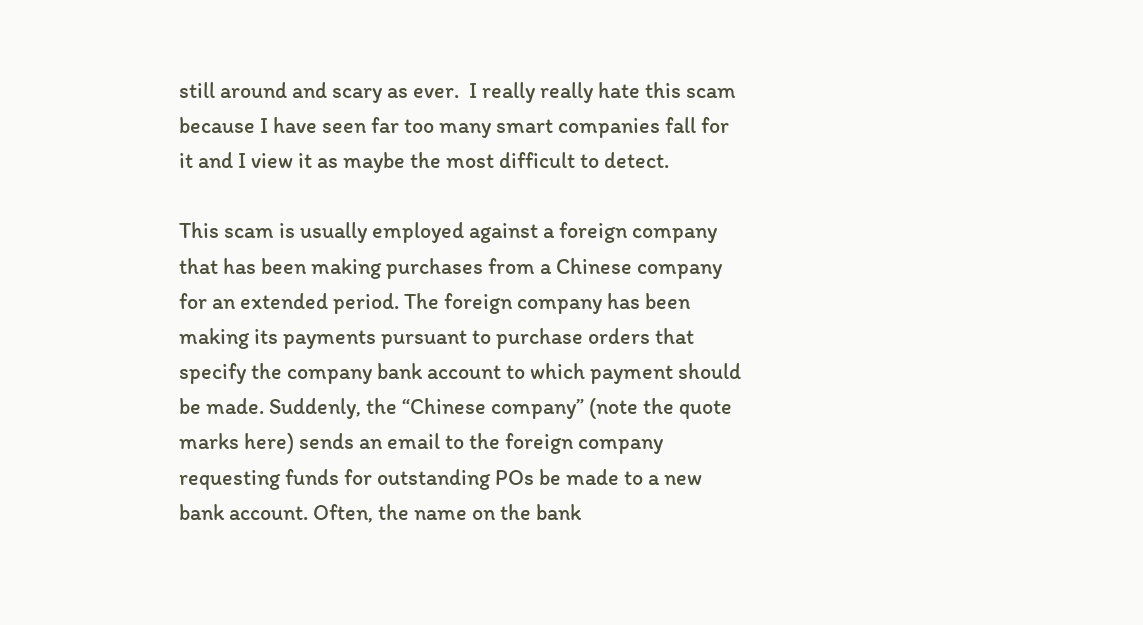still around and scary as ever.  I really really hate this scam because I have seen far too many smart companies fall for it and I view it as maybe the most difficult to detect.

This scam is usually employed against a foreign company that has been making purchases from a Chinese company for an extended period. The foreign company has been making its payments pursuant to purchase orders that specify the company bank account to which payment should be made. Suddenly, the “Chinese company” (note the quote marks here) sends an email to the foreign company requesting funds for outstanding POs be made to a new bank account. Often, the name on the bank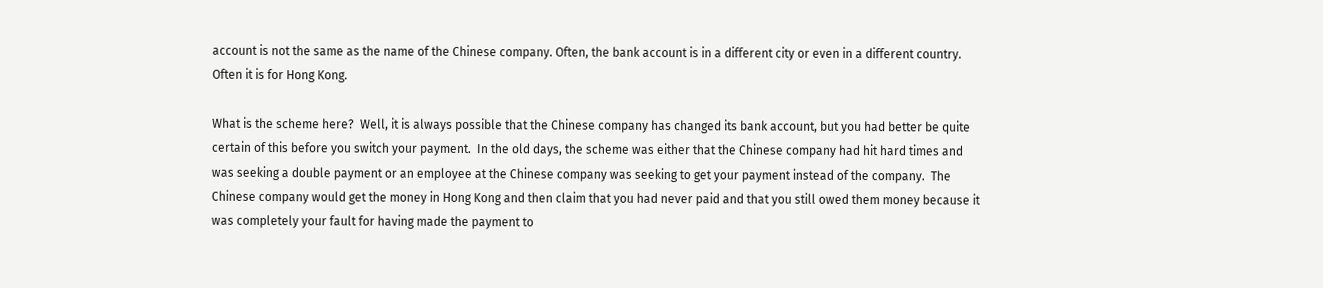account is not the same as the name of the Chinese company. Often, the bank account is in a different city or even in a different country. Often it is for Hong Kong.

What is the scheme here?  Well, it is always possible that the Chinese company has changed its bank account, but you had better be quite certain of this before you switch your payment.  In the old days, the scheme was either that the Chinese company had hit hard times and was seeking a double payment or an employee at the Chinese company was seeking to get your payment instead of the company.  The Chinese company would get the money in Hong Kong and then claim that you had never paid and that you still owed them money because it was completely your fault for having made the payment to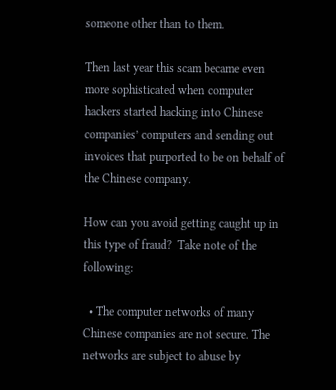someone other than to them.

Then last year this scam became even more sophisticated when computer hackers started hacking into Chinese companies’ computers and sending out invoices that purported to be on behalf of the Chinese company.

How can you avoid getting caught up in this type of fraud?  Take note of the following:

  • The computer networks of many Chinese companies are not secure. The networks are subject to abuse by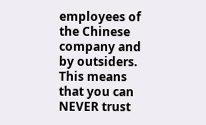employees of the Chinese company and by outsiders. This means that you can NEVER trust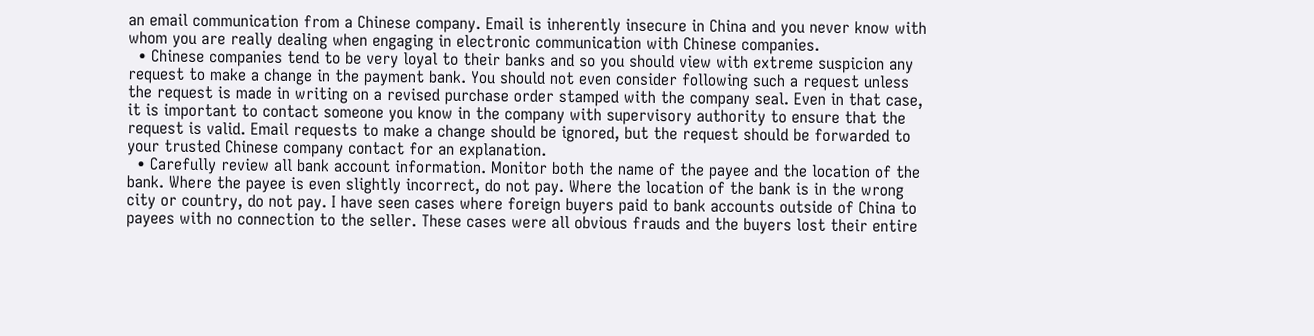an email communication from a Chinese company. Email is inherently insecure in China and you never know with whom you are really dealing when engaging in electronic communication with Chinese companies.
  • Chinese companies tend to be very loyal to their banks and so you should view with extreme suspicion any request to make a change in the payment bank. You should not even consider following such a request unless the request is made in writing on a revised purchase order stamped with the company seal. Even in that case, it is important to contact someone you know in the company with supervisory authority to ensure that the request is valid. Email requests to make a change should be ignored, but the request should be forwarded to your trusted Chinese company contact for an explanation.
  • Carefully review all bank account information. Monitor both the name of the payee and the location of the bank. Where the payee is even slightly incorrect, do not pay. Where the location of the bank is in the wrong city or country, do not pay. I have seen cases where foreign buyers paid to bank accounts outside of China to payees with no connection to the seller. These cases were all obvious frauds and the buyers lost their entire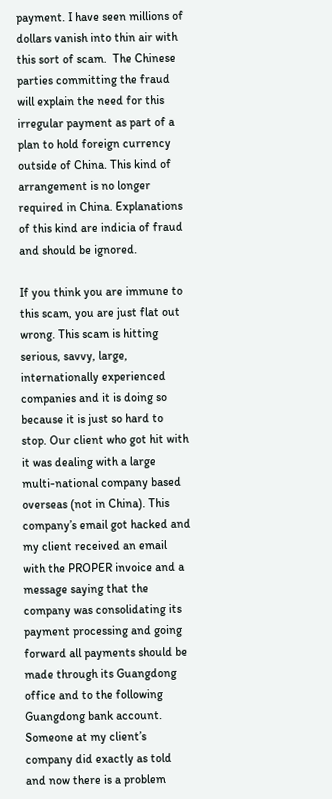payment. I have seen millions of dollars vanish into thin air with this sort of scam.  The Chinese parties committing the fraud will explain the need for this irregular payment as part of a plan to hold foreign currency outside of China. This kind of arrangement is no longer required in China. Explanations of this kind are indicia of fraud and should be ignored.

If you think you are immune to this scam, you are just flat out wrong. This scam is hitting serious, savvy, large, internationally experienced companies and it is doing so because it is just so hard to stop. Our client who got hit with it was dealing with a large multi-national company based overseas (not in China). This company’s email got hacked and my client received an email with the PROPER invoice and a message saying that the company was consolidating its payment processing and going forward all payments should be made through its Guangdong office and to the following Guangdong bank account. Someone at my client’s company did exactly as told and now there is a problem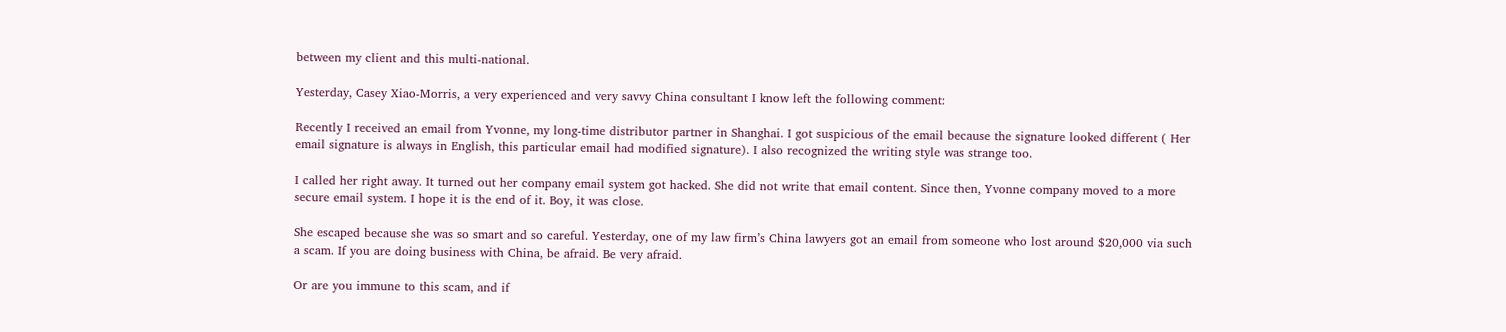between my client and this multi-national.

Yesterday, Casey Xiao-Morris, a very experienced and very savvy China consultant I know left the following comment:

Recently I received an email from Yvonne, my long-time distributor partner in Shanghai. I got suspicious of the email because the signature looked different ( Her email signature is always in English, this particular email had modified signature). I also recognized the writing style was strange too.

I called her right away. It turned out her company email system got hacked. She did not write that email content. Since then, Yvonne company moved to a more secure email system. I hope it is the end of it. Boy, it was close.

She escaped because she was so smart and so careful. Yesterday, one of my law firm’s China lawyers got an email from someone who lost around $20,000 via such a scam. If you are doing business with China, be afraid. Be very afraid.

Or are you immune to this scam, and if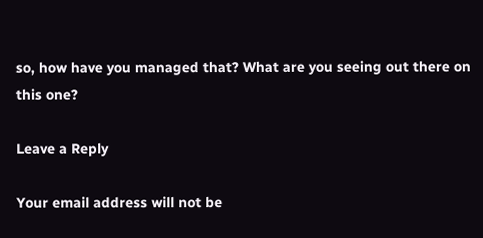so, how have you managed that? What are you seeing out there on this one?

Leave a Reply

Your email address will not be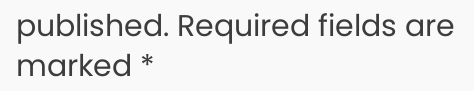published. Required fields are marked *